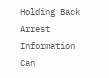Holding Back Arrest Information Can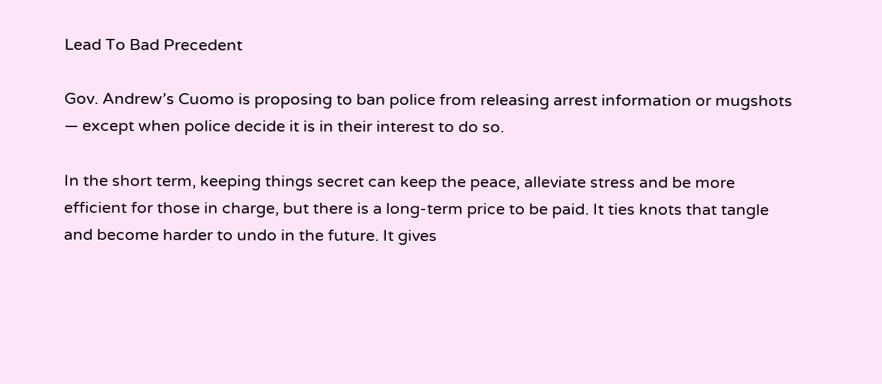Lead To Bad Precedent

Gov. Andrew’s Cuomo is proposing to ban police from releasing arrest information or mugshots — except when police decide it is in their interest to do so.

In the short term, keeping things secret can keep the peace, alleviate stress and be more efficient for those in charge, but there is a long-term price to be paid. It ties knots that tangle and become harder to undo in the future. It gives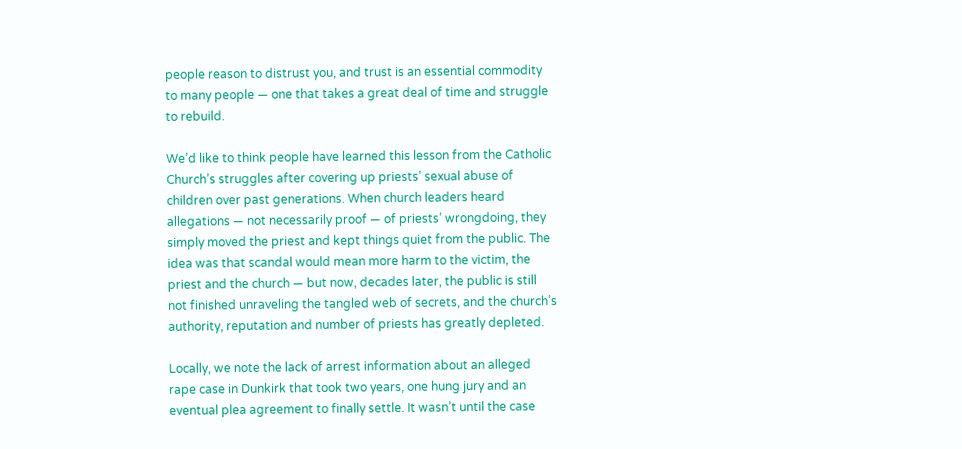people reason to distrust you, and trust is an essential commodity to many people — one that takes a great deal of time and struggle to rebuild.

We’d like to think people have learned this lesson from the Catholic Church’s struggles after covering up priests’ sexual abuse of children over past generations. When church leaders heard allegations — not necessarily proof — of priests’ wrongdoing, they simply moved the priest and kept things quiet from the public. The idea was that scandal would mean more harm to the victim, the priest and the church — but now, decades later, the public is still not finished unraveling the tangled web of secrets, and the church’s authority, reputation and number of priests has greatly depleted.

Locally, we note the lack of arrest information about an alleged rape case in Dunkirk that took two years, one hung jury and an eventual plea agreement to finally settle. It wasn’t until the case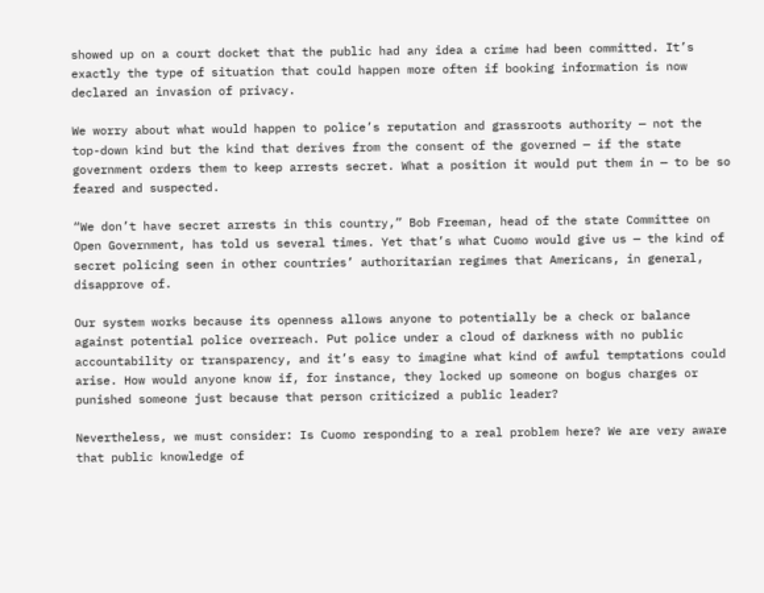showed up on a court docket that the public had any idea a crime had been committed. It’s exactly the type of situation that could happen more often if booking information is now declared an invasion of privacy.

We worry about what would happen to police’s reputation and grassroots authority — not the top-down kind but the kind that derives from the consent of the governed — if the state government orders them to keep arrests secret. What a position it would put them in — to be so feared and suspected.

“We don’t have secret arrests in this country,” Bob Freeman, head of the state Committee on Open Government, has told us several times. Yet that’s what Cuomo would give us — the kind of secret policing seen in other countries’ authoritarian regimes that Americans, in general, disapprove of.

Our system works because its openness allows anyone to potentially be a check or balance against potential police overreach. Put police under a cloud of darkness with no public accountability or transparency, and it’s easy to imagine what kind of awful temptations could arise. How would anyone know if, for instance, they locked up someone on bogus charges or punished someone just because that person criticized a public leader?

Nevertheless, we must consider: Is Cuomo responding to a real problem here? We are very aware that public knowledge of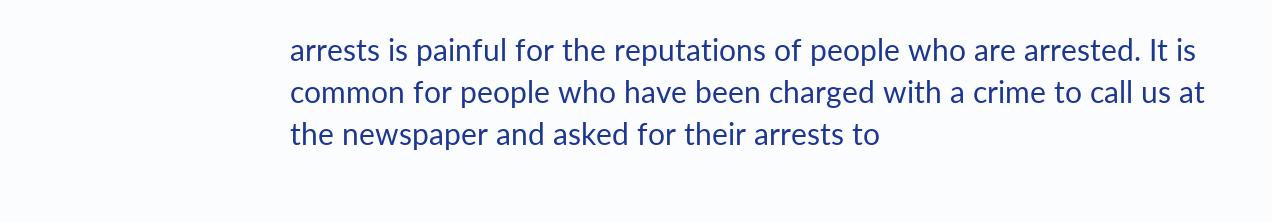arrests is painful for the reputations of people who are arrested. It is common for people who have been charged with a crime to call us at the newspaper and asked for their arrests to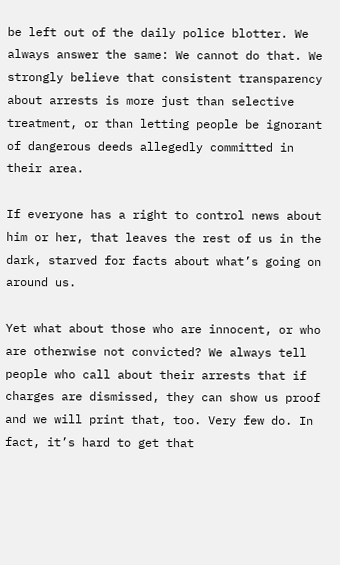be left out of the daily police blotter. We always answer the same: We cannot do that. We strongly believe that consistent transparency about arrests is more just than selective treatment, or than letting people be ignorant of dangerous deeds allegedly committed in their area.

If everyone has a right to control news about him or her, that leaves the rest of us in the dark, starved for facts about what’s going on around us.

Yet what about those who are innocent, or who are otherwise not convicted? We always tell people who call about their arrests that if charges are dismissed, they can show us proof and we will print that, too. Very few do. In fact, it’s hard to get that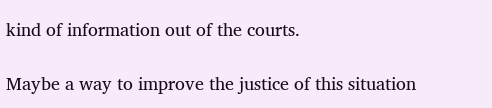kind of information out of the courts.

Maybe a way to improve the justice of this situation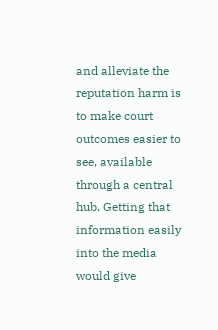and alleviate the reputation harm is to make court outcomes easier to see, available through a central hub. Getting that information easily into the media would give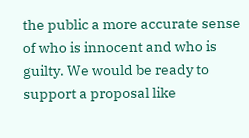the public a more accurate sense of who is innocent and who is guilty. We would be ready to support a proposal like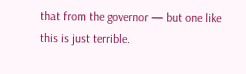that from the governor — but one like this is just terrible.